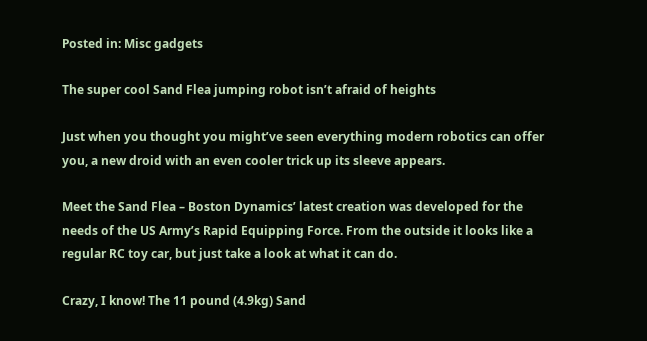Posted in: Misc gadgets

The super cool Sand Flea jumping robot isn’t afraid of heights

Just when you thought you might’ve seen everything modern robotics can offer you, a new droid with an even cooler trick up its sleeve appears.

Meet the Sand Flea – Boston Dynamics’ latest creation was developed for the needs of the US Army’s Rapid Equipping Force. From the outside it looks like a regular RC toy car, but just take a look at what it can do.

Crazy, I know! The 11 pound (4.9kg) Sand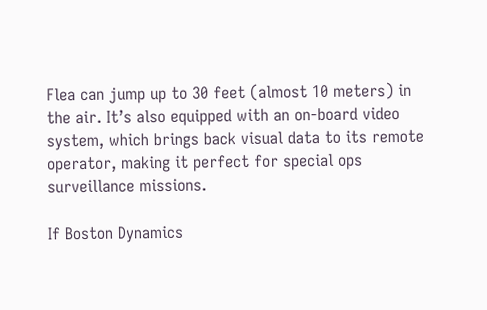Flea can jump up to 30 feet (almost 10 meters) in the air. It’s also equipped with an on-board video system, which brings back visual data to its remote operator, making it perfect for special ops surveillance missions.

If Boston Dynamics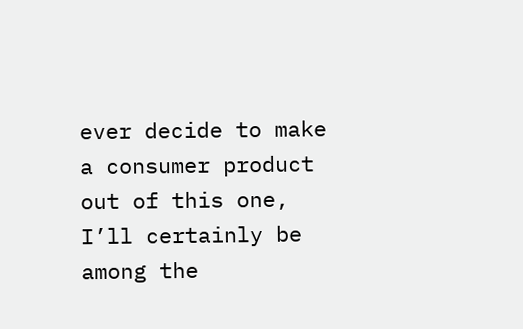ever decide to make a consumer product out of this one, I’ll certainly be among the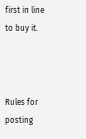first in line to buy it.



Rules for posting